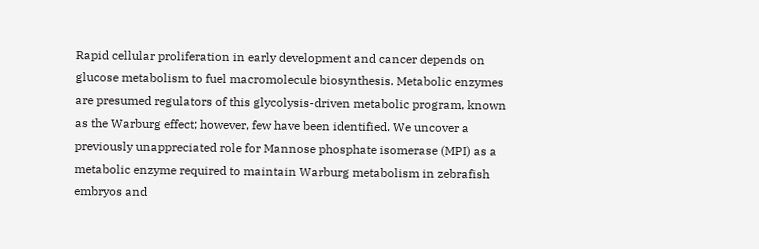Rapid cellular proliferation in early development and cancer depends on glucose metabolism to fuel macromolecule biosynthesis. Metabolic enzymes are presumed regulators of this glycolysis-driven metabolic program, known as the Warburg effect; however, few have been identified. We uncover a previously unappreciated role for Mannose phosphate isomerase (MPI) as a metabolic enzyme required to maintain Warburg metabolism in zebrafish embryos and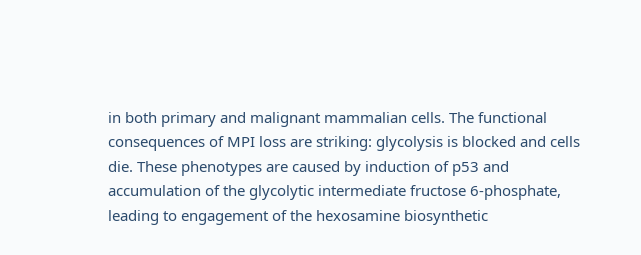in both primary and malignant mammalian cells. The functional consequences of MPI loss are striking: glycolysis is blocked and cells die. These phenotypes are caused by induction of p53 and accumulation of the glycolytic intermediate fructose 6-phosphate, leading to engagement of the hexosamine biosynthetic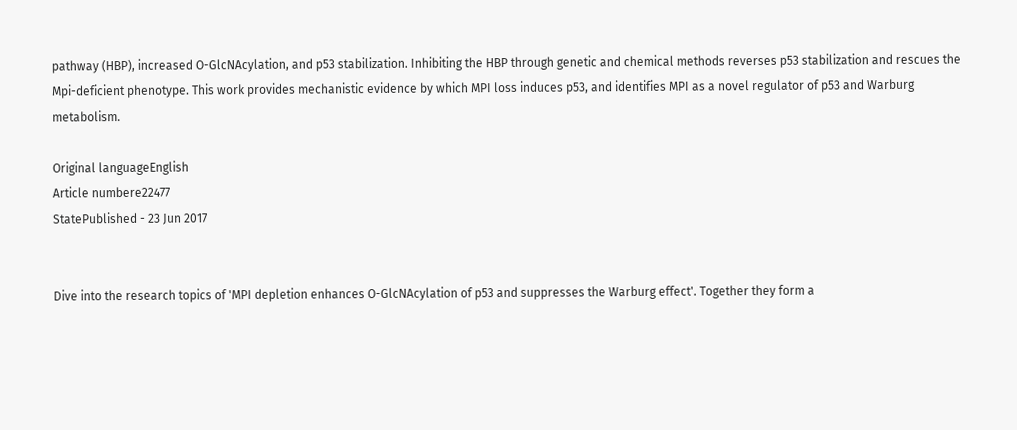pathway (HBP), increased O-GlcNAcylation, and p53 stabilization. Inhibiting the HBP through genetic and chemical methods reverses p53 stabilization and rescues the Mpi-deficient phenotype. This work provides mechanistic evidence by which MPI loss induces p53, and identifies MPI as a novel regulator of p53 and Warburg metabolism.

Original languageEnglish
Article numbere22477
StatePublished - 23 Jun 2017


Dive into the research topics of 'MPI depletion enhances O-GlcNAcylation of p53 and suppresses the Warburg effect'. Together they form a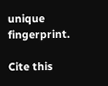unique fingerprint.

Cite this